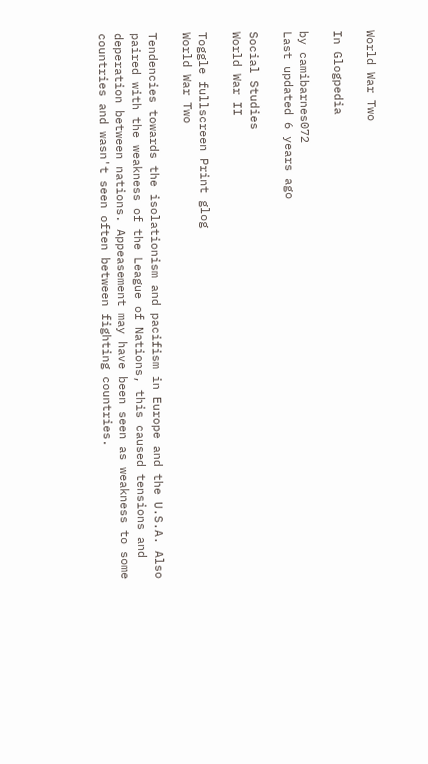World War Two

In Glogpedia

by camibarnes072
Last updated 6 years ago

Social Studies
World War II

Toggle fullscreen Print glog
World War Two

Tendencies towards the isolationism and pacifism in Europe and the U.S.A. Also paired with the weakness of the League of Nations, this caused tensions and deperation between nations. Appeasement may have been seen as weakness to some countries and wasn't seen often between fighting countries.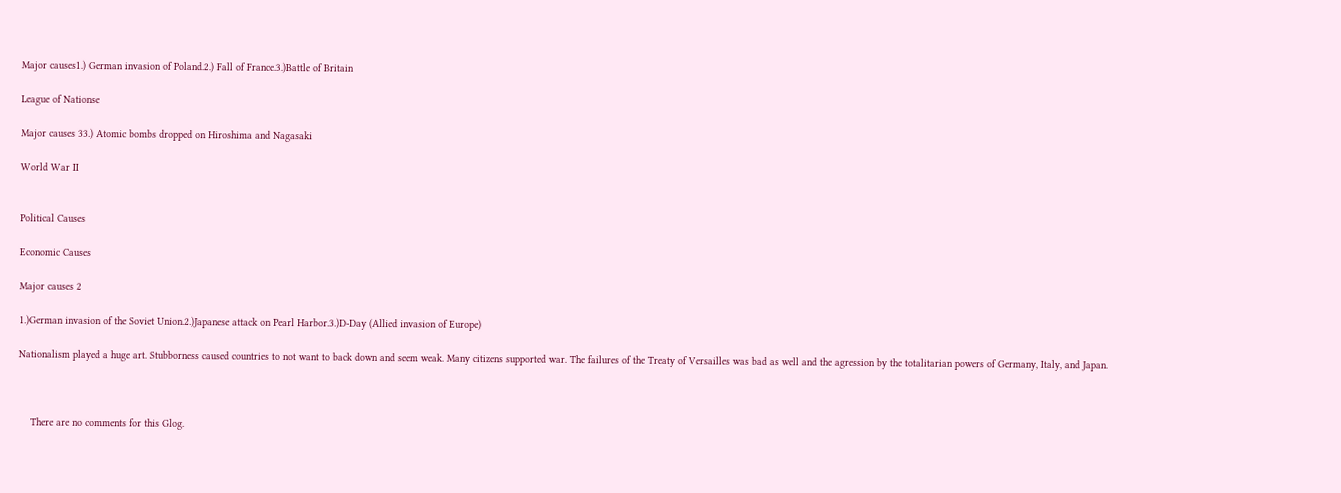Major causes1.) German invasion of Poland.2.) Fall of France.3.)Battle of Britain

League of Nationse

Major causes 33.) Atomic bombs dropped on Hiroshima and Nagasaki

World War II


Political Causes

Economic Causes

Major causes 2

1.)German invasion of the Soviet Union.2.)Japanese attack on Pearl Harbor.3.)D-Day (Allied invasion of Europe)

Nationalism played a huge art. Stubborness caused countries to not want to back down and seem weak. Many citizens supported war. The failures of the Treaty of Versailles was bad as well and the agression by the totalitarian powers of Germany, Italy, and Japan.



    There are no comments for this Glog.